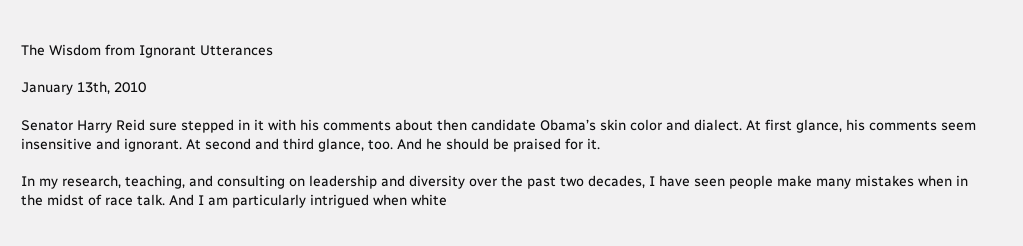The Wisdom from Ignorant Utterances

January 13th, 2010

Senator Harry Reid sure stepped in it with his comments about then candidate Obama’s skin color and dialect. At first glance, his comments seem insensitive and ignorant. At second and third glance, too. And he should be praised for it.

In my research, teaching, and consulting on leadership and diversity over the past two decades, I have seen people make many mistakes when in the midst of race talk. And I am particularly intrigued when white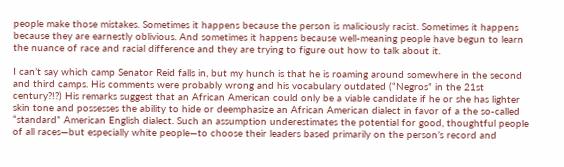people make those mistakes. Sometimes it happens because the person is maliciously racist. Sometimes it happens because they are earnestly oblivious. And sometimes it happens because well-meaning people have begun to learn the nuance of race and racial difference and they are trying to figure out how to talk about it.

I can’t say which camp Senator Reid falls in, but my hunch is that he is roaming around somewhere in the second and third camps. His comments were probably wrong and his vocabulary outdated (“Negros” in the 21st century?!?) His remarks suggest that an African American could only be a viable candidate if he or she has lighter skin tone and possesses the ability to hide or deemphasize an African American dialect in favor of a the so-called “standard” American English dialect. Such an assumption underestimates the potential for good, thoughtful people of all races—but especially white people—to choose their leaders based primarily on the person’s record and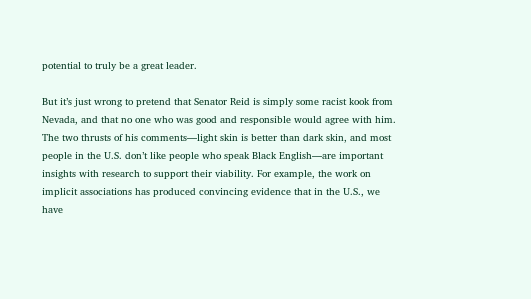potential to truly be a great leader.

But it’s just wrong to pretend that Senator Reid is simply some racist kook from Nevada, and that no one who was good and responsible would agree with him. The two thrusts of his comments—light skin is better than dark skin, and most people in the U.S. don’t like people who speak Black English—are important insights with research to support their viability. For example, the work on implicit associations has produced convincing evidence that in the U.S., we have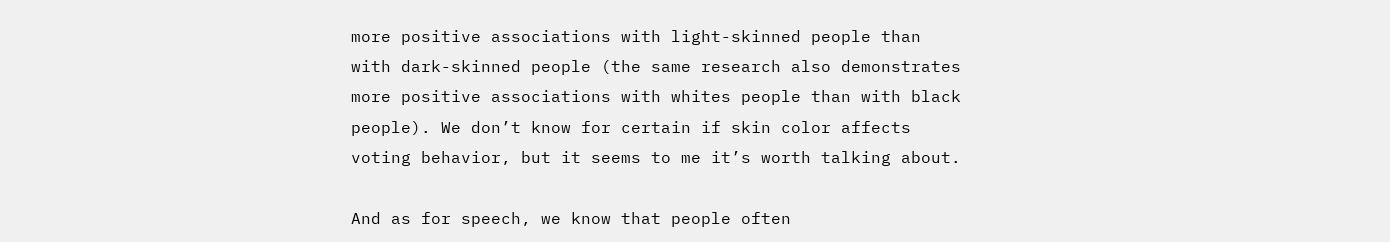more positive associations with light-skinned people than with dark-skinned people (the same research also demonstrates more positive associations with whites people than with black people). We don’t know for certain if skin color affects voting behavior, but it seems to me it’s worth talking about.

And as for speech, we know that people often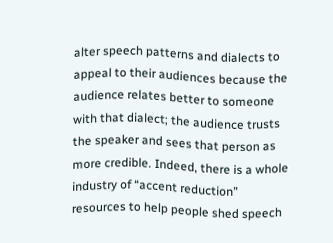alter speech patterns and dialects to appeal to their audiences because the audience relates better to someone with that dialect; the audience trusts the speaker and sees that person as more credible. Indeed, there is a whole industry of “accent reduction” resources to help people shed speech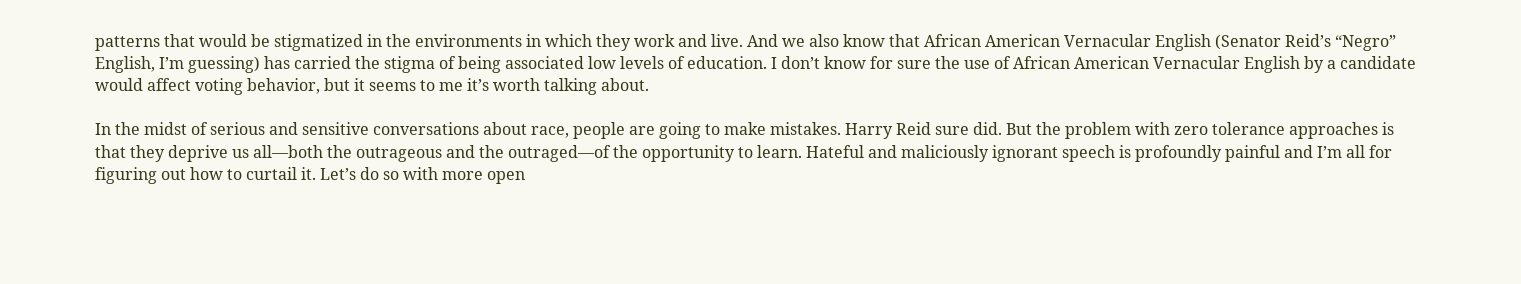patterns that would be stigmatized in the environments in which they work and live. And we also know that African American Vernacular English (Senator Reid’s “Negro” English, I’m guessing) has carried the stigma of being associated low levels of education. I don’t know for sure the use of African American Vernacular English by a candidate would affect voting behavior, but it seems to me it’s worth talking about.

In the midst of serious and sensitive conversations about race, people are going to make mistakes. Harry Reid sure did. But the problem with zero tolerance approaches is that they deprive us all—both the outrageous and the outraged—of the opportunity to learn. Hateful and maliciously ignorant speech is profoundly painful and I’m all for figuring out how to curtail it. Let’s do so with more open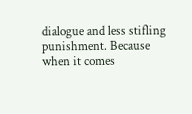dialogue and less stifling punishment. Because when it comes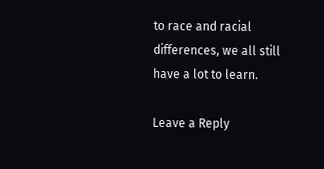to race and racial differences, we all still have a lot to learn.

Leave a Reply